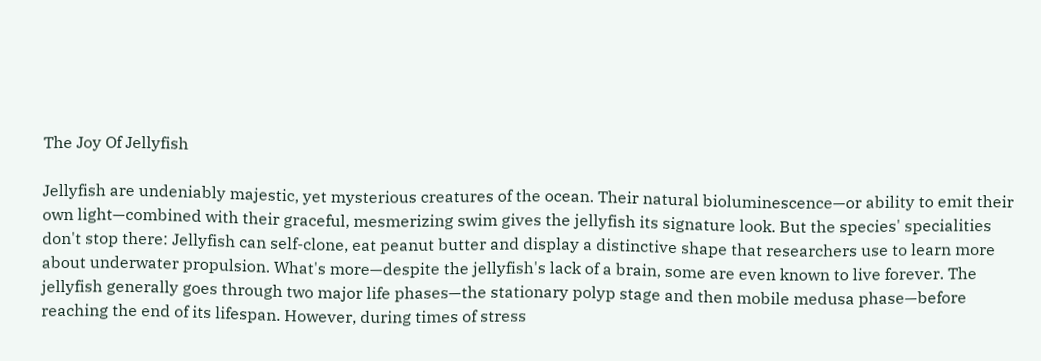The Joy Of Jellyfish

Jellyfish are undeniably majestic, yet mysterious creatures of the ocean. Their natural bioluminescence—or ability to emit their own light—combined with their graceful, mesmerizing swim gives the jellyfish its signature look. But the species' specialities don't stop there: Jellyfish can self-clone, eat peanut butter and display a distinctive shape that researchers use to learn more about underwater propulsion. What's more—despite the jellyfish's lack of a brain, some are even known to live forever. The jellyfish generally goes through two major life phases—the stationary polyp stage and then mobile medusa phase—before reaching the end of its lifespan. However, during times of stress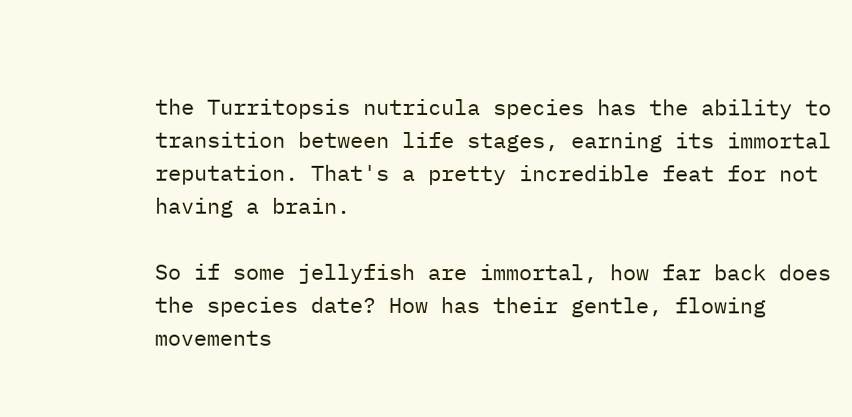the Turritopsis nutricula species has the ability to transition between life stages, earning its immortal reputation. That's a pretty incredible feat for not having a brain.

So if some jellyfish are immortal, how far back does the species date? How has their gentle, flowing movements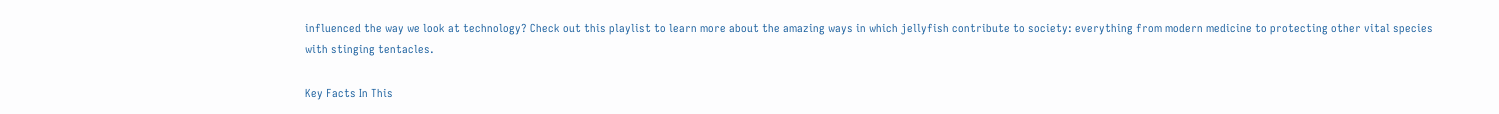influenced the way we look at technology? Check out this playlist to learn more about the amazing ways in which jellyfish contribute to society: everything from modern medicine to protecting other vital species with stinging tentacles.

Key Facts In This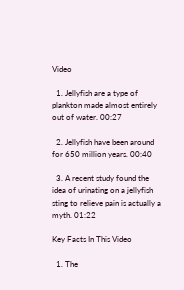Video

  1. Jellyfish are a type of plankton made almost entirely out of water. 00:27

  2. Jellyfish have been around for 650 million years. 00:40

  3. A recent study found the idea of urinating on a jellyfish sting to relieve pain is actually a myth. 01:22

Key Facts In This Video

  1. The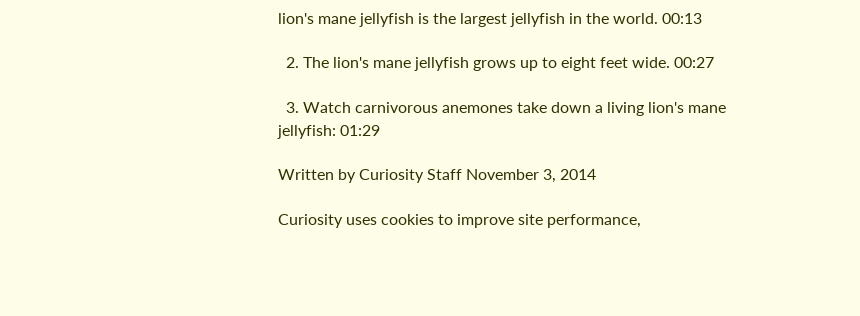lion's mane jellyfish is the largest jellyfish in the world. 00:13

  2. The lion's mane jellyfish grows up to eight feet wide. 00:27

  3. Watch carnivorous anemones take down a living lion's mane jellyfish: 01:29

Written by Curiosity Staff November 3, 2014

Curiosity uses cookies to improve site performance,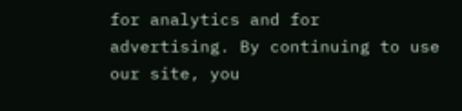for analytics and for advertising. By continuing to use our site, you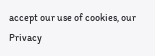accept our use of cookies, our Privacy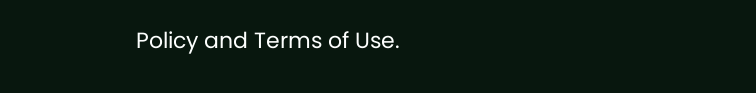Policy and Terms of Use.